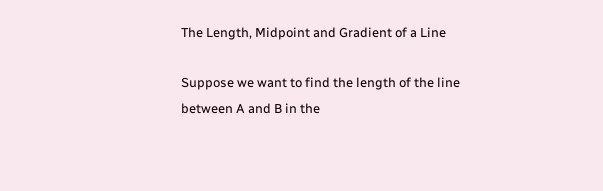The Length, Midpoint and Gradient of a Line

Suppose we want to find the length of the line between A and B in the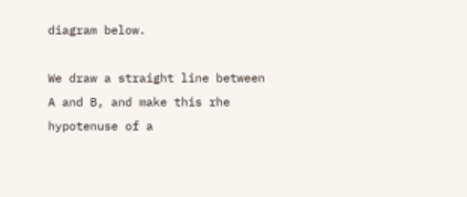diagram below.

We draw a straight line between A and B, and make this rhe hypotenuse of a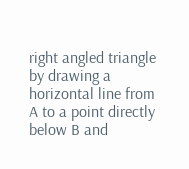right angled triangle by drawing a horizontal line from A to a point directly below B and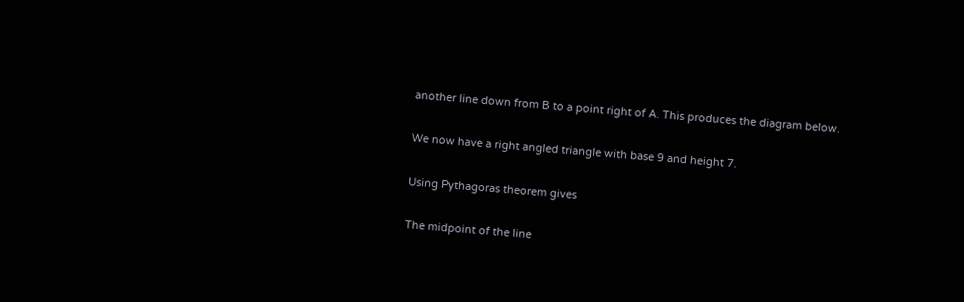another line down from B to a point right of A. This produces the diagram below.

We now have a right angled triangle with base 9 and height 7.

Using Pythagoras theorem gives

The midpoint of the line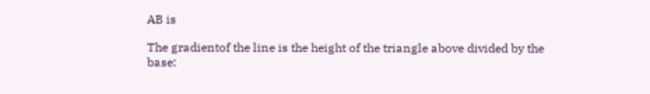AB is

The gradientof the line is the height of the triangle above divided by the base: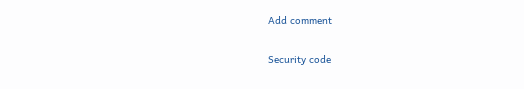Add comment

Security code